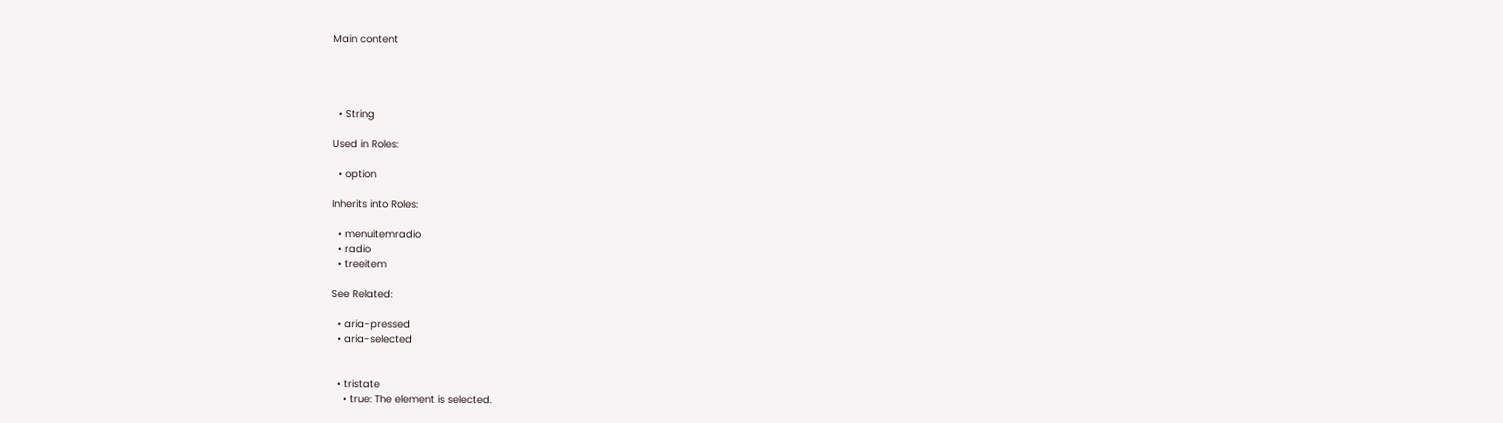Main content




  • String

Used in Roles:

  • option

Inherits into Roles:

  • menuitemradio
  • radio
  • treeitem

See Related:

  • aria-pressed
  • aria-selected


  • tristate
    • true: The element is selected.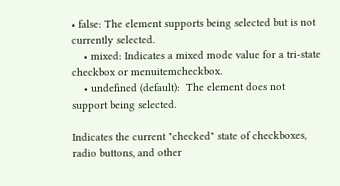• false: The element supports being selected but is not currently selected.
    • mixed: Indicates a mixed mode value for a tri-state checkbox or menuitemcheckbox.
    • undefined (default):  The element does not support being selected.

Indicates the current "checked" state of checkboxes, radio buttons, and other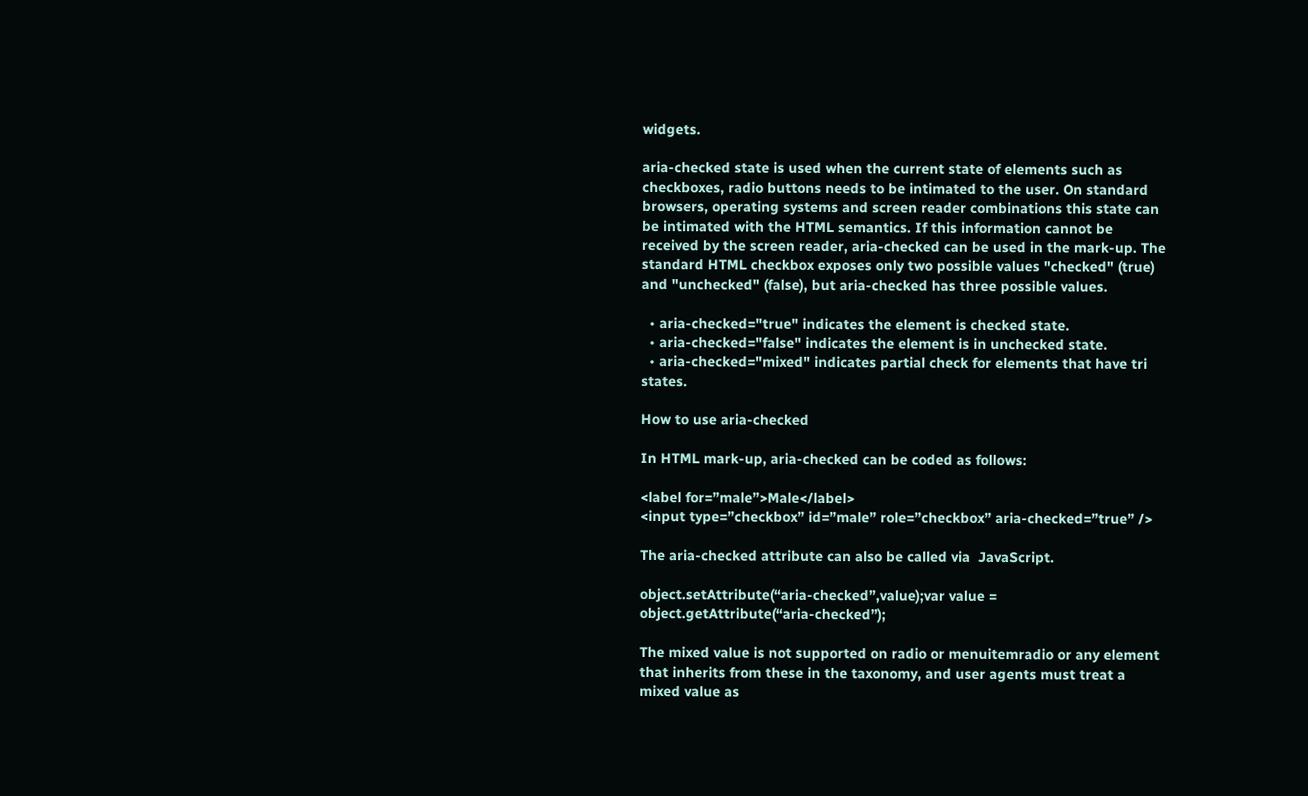widgets.

aria-checked state is used when the current state of elements such as checkboxes, radio buttons needs to be intimated to the user. On standard browsers, operating systems and screen reader combinations this state can be intimated with the HTML semantics. If this information cannot be received by the screen reader, aria-checked can be used in the mark-up. The standard HTML checkbox exposes only two possible values "checked" (true) and "unchecked" (false), but aria-checked has three possible values.

  • aria-checked="true" indicates the element is checked state.
  • aria-checked="false" indicates the element is in unchecked state.
  • aria-checked="mixed" indicates partial check for elements that have tri states.

How to use aria-checked

In HTML mark-up, aria-checked can be coded as follows:

<label for=”male”>Male</label>
<input type=”checkbox” id=”male” role=”checkbox” aria-checked=”true” />

The aria-checked attribute can also be called via  JavaScript.

object.setAttribute(“aria-checked”,value);var value = object.getAttribute(“aria-checked”);

The mixed value is not supported on radio or menuitemradio or any element that inherits from these in the taxonomy, and user agents must treat a mixed value as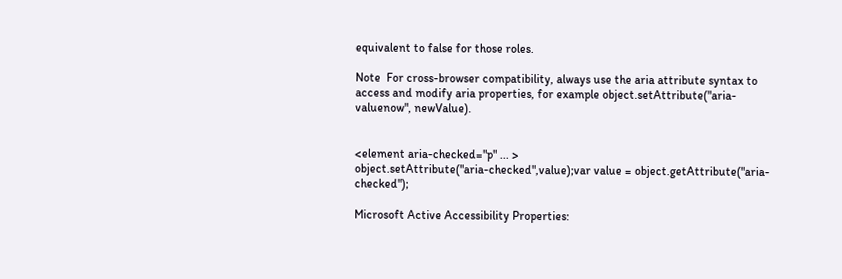equivalent to false for those roles.

Note  For cross-browser compatibility, always use the aria attribute syntax to access and modify aria properties, for example object.setAttribute("aria-valuenow", newValue).


<element aria-checked="p" ... >
object.setAttribute("aria-checked",value);var value = object.getAttribute("aria-checked");

Microsoft Active Accessibility Properties: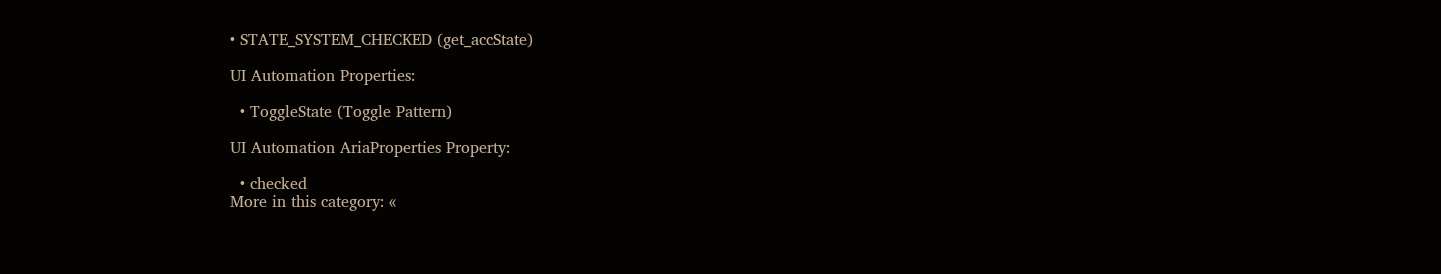• STATE_SYSTEM_CHECKED (get_accState)

UI Automation Properties:

  • ToggleState (Toggle Pattern)

UI Automation AriaProperties Property:

  • checked
More in this category: «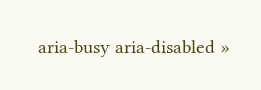aria-busy aria-disabled »